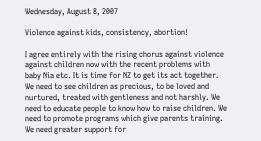Wednesday, August 8, 2007

Violence against kids, consistency, abortion!

I agree entirely with the rising chorus against violence against children now with the recent problems with baby Nia etc. It is time for NZ to get its act together. We need to see children as precious, to be loved and nurtured, treated with gentleness and not harshly. We need to educate people to know how to raise children. We need to promote programs which give parents training. We need greater support for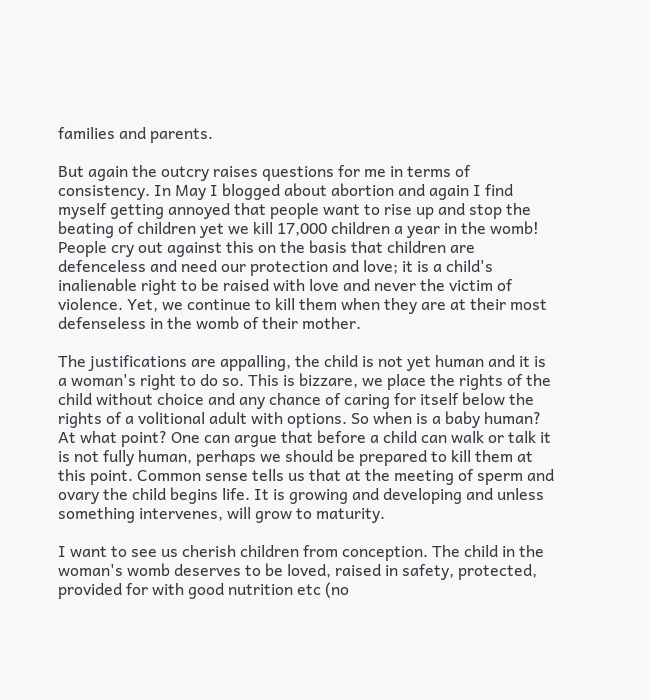families and parents.

But again the outcry raises questions for me in terms of consistency. In May I blogged about abortion and again I find myself getting annoyed that people want to rise up and stop the beating of children yet we kill 17,000 children a year in the womb! People cry out against this on the basis that children are defenceless and need our protection and love; it is a child's inalienable right to be raised with love and never the victim of violence. Yet, we continue to kill them when they are at their most defenseless in the womb of their mother.

The justifications are appalling, the child is not yet human and it is a woman's right to do so. This is bizzare, we place the rights of the child without choice and any chance of caring for itself below the rights of a volitional adult with options. So when is a baby human? At what point? One can argue that before a child can walk or talk it is not fully human, perhaps we should be prepared to kill them at this point. Common sense tells us that at the meeting of sperm and ovary the child begins life. It is growing and developing and unless something intervenes, will grow to maturity.

I want to see us cherish children from conception. The child in the woman's womb deserves to be loved, raised in safety, protected, provided for with good nutrition etc (no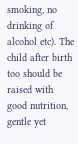smoking, no drinking of alcohol etc). The child after birth too should be raised with good nutrition, gentle yet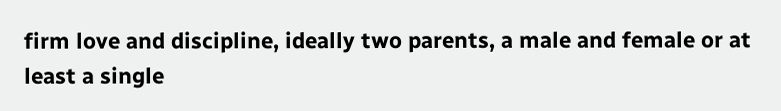firm love and discipline, ideally two parents, a male and female or at least a single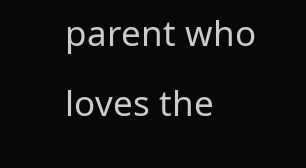parent who loves the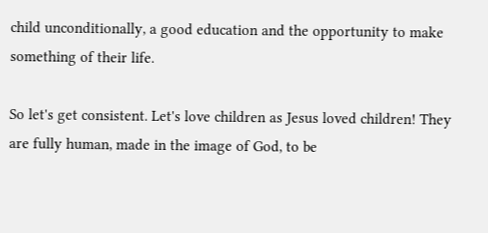child unconditionally, a good education and the opportunity to make something of their life.

So let's get consistent. Let's love children as Jesus loved children! They are fully human, made in the image of God, to be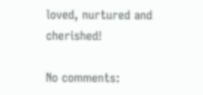loved, nurtured and cherished!

No comments: